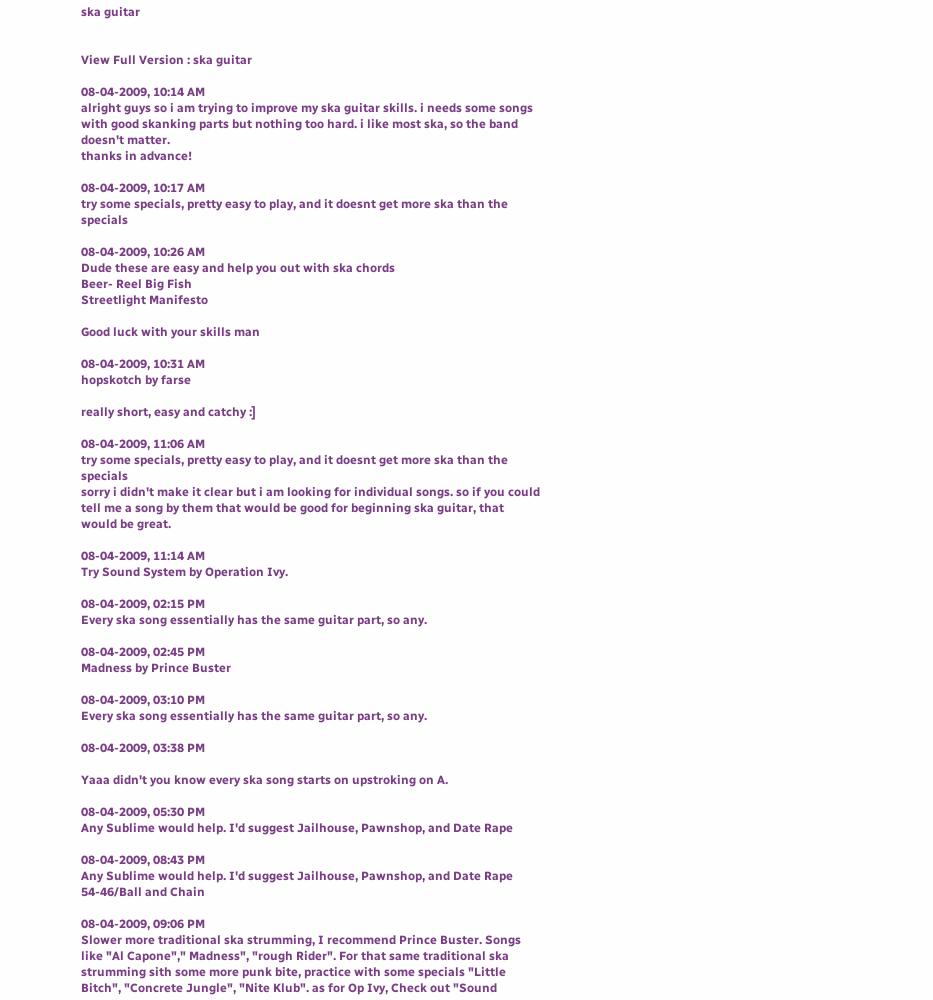ska guitar


View Full Version : ska guitar

08-04-2009, 10:14 AM
alright guys so i am trying to improve my ska guitar skills. i needs some songs with good skanking parts but nothing too hard. i like most ska, so the band doesn't matter.
thanks in advance!

08-04-2009, 10:17 AM
try some specials, pretty easy to play, and it doesnt get more ska than the specials

08-04-2009, 10:26 AM
Dude these are easy and help you out with ska chords
Beer- Reel Big Fish
Streetlight Manifesto

Good luck with your skills man

08-04-2009, 10:31 AM
hopskotch by farse

really short, easy and catchy :]

08-04-2009, 11:06 AM
try some specials, pretty easy to play, and it doesnt get more ska than the specials
sorry i didn't make it clear but i am looking for individual songs. so if you could tell me a song by them that would be good for beginning ska guitar, that would be great.

08-04-2009, 11:14 AM
Try Sound System by Operation Ivy.

08-04-2009, 02:15 PM
Every ska song essentially has the same guitar part, so any.

08-04-2009, 02:45 PM
Madness by Prince Buster

08-04-2009, 03:10 PM
Every ska song essentially has the same guitar part, so any.

08-04-2009, 03:38 PM

Yaaa didn't you know every ska song starts on upstroking on A.

08-04-2009, 05:30 PM
Any Sublime would help. I'd suggest Jailhouse, Pawnshop, and Date Rape

08-04-2009, 08:43 PM
Any Sublime would help. I'd suggest Jailhouse, Pawnshop, and Date Rape
54-46/Ball and Chain

08-04-2009, 09:06 PM
Slower more traditional ska strumming, I recommend Prince Buster. Songs like "Al Capone"," Madness", "rough Rider". For that same traditional ska strumming sith some more punk bite, practice with some specials "Little Bitch", "Concrete Jungle", "Nite Klub". as for Op Ivy, Check out "Sound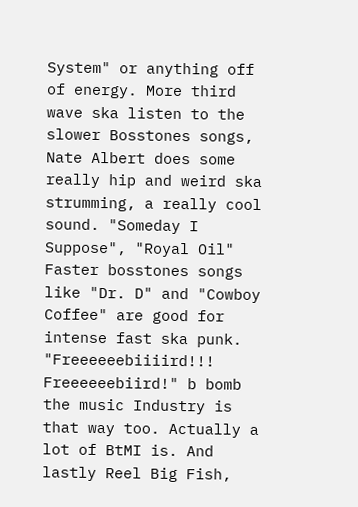System" or anything off of energy. More third wave ska listen to the slower Bosstones songs, Nate Albert does some really hip and weird ska strumming, a really cool sound. "Someday I Suppose", "Royal Oil" Faster bosstones songs like "Dr. D" and "Cowboy Coffee" are good for intense fast ska punk. "Freeeeeebiiiird!!! Freeeeeebiird!" b bomb the music Industry is that way too. Actually a lot of BtMI is. And lastly Reel Big Fish,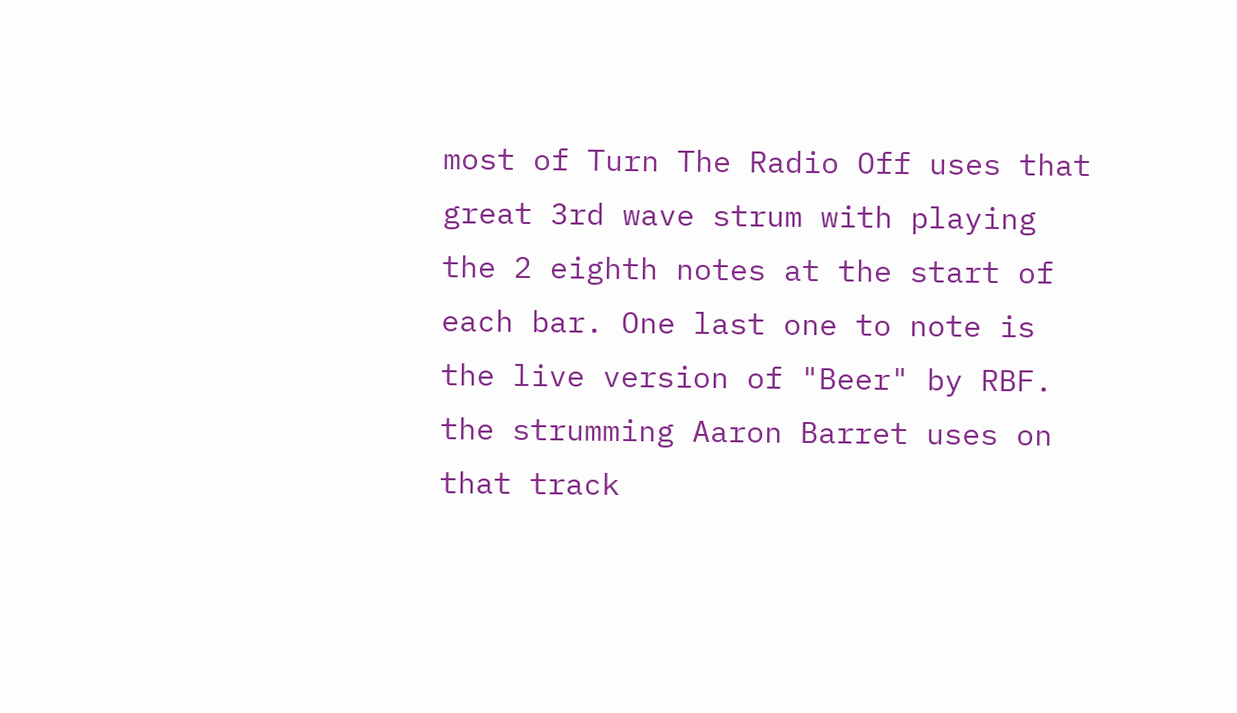most of Turn The Radio Off uses that great 3rd wave strum with playing the 2 eighth notes at the start of each bar. One last one to note is the live version of "Beer" by RBF. the strumming Aaron Barret uses on that track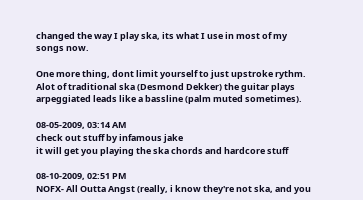changed the way I play ska, its what I use in most of my songs now.

One more thing, dont limit yourself to just upstroke rythm. Alot of traditional ska (Desmond Dekker) the guitar plays arpeggiated leads like a bassline (palm muted sometimes).

08-05-2009, 03:14 AM
check out stuff by infamous jake
it will get you playing the ska chords and hardcore stuff

08-10-2009, 02:51 PM
NOFX- All Outta Angst (really, i know they're not ska, and you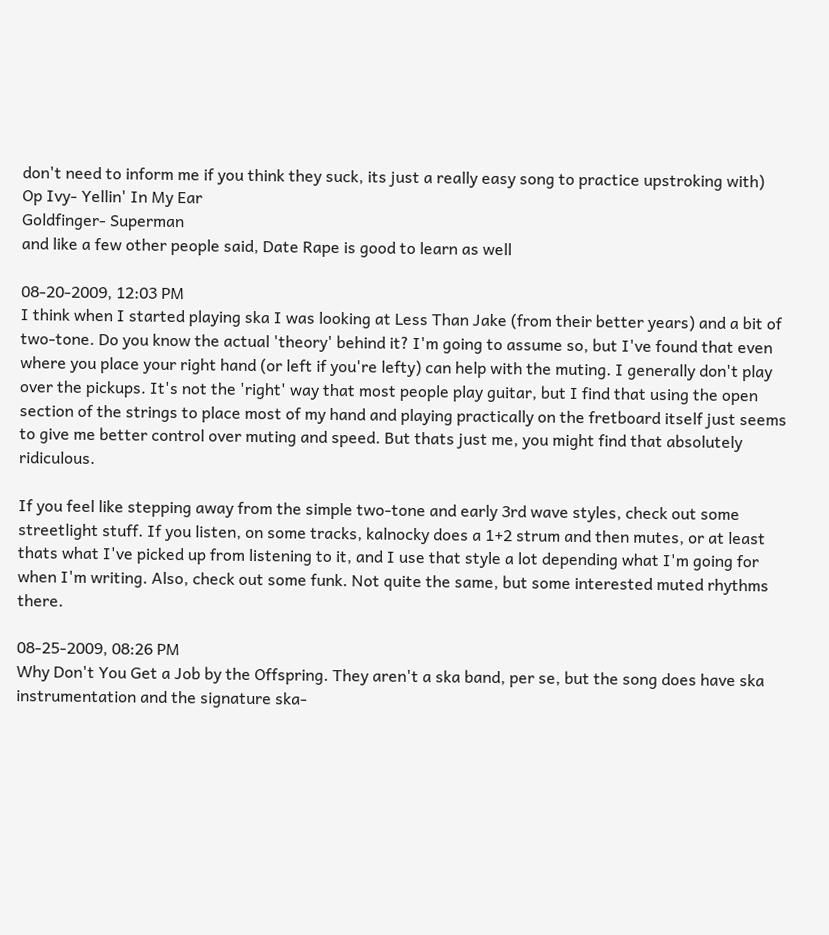don't need to inform me if you think they suck, its just a really easy song to practice upstroking with)
Op Ivy- Yellin' In My Ear
Goldfinger- Superman
and like a few other people said, Date Rape is good to learn as well

08-20-2009, 12:03 PM
I think when I started playing ska I was looking at Less Than Jake (from their better years) and a bit of two-tone. Do you know the actual 'theory' behind it? I'm going to assume so, but I've found that even where you place your right hand (or left if you're lefty) can help with the muting. I generally don't play over the pickups. It's not the 'right' way that most people play guitar, but I find that using the open section of the strings to place most of my hand and playing practically on the fretboard itself just seems to give me better control over muting and speed. But thats just me, you might find that absolutely ridiculous.

If you feel like stepping away from the simple two-tone and early 3rd wave styles, check out some streetlight stuff. If you listen, on some tracks, kalnocky does a 1+2 strum and then mutes, or at least thats what I've picked up from listening to it, and I use that style a lot depending what I'm going for when I'm writing. Also, check out some funk. Not quite the same, but some interested muted rhythms there.

08-25-2009, 08:26 PM
Why Don't You Get a Job by the Offspring. They aren't a ska band, per se, but the song does have ska instrumentation and the signature ska-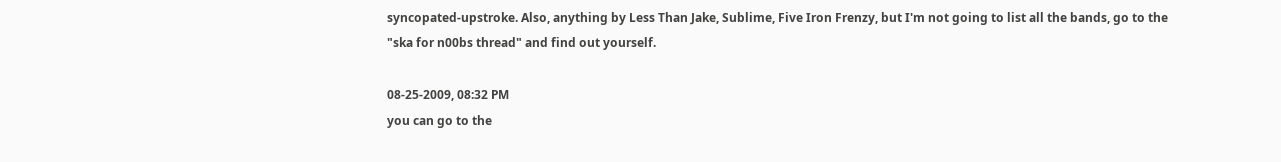syncopated-upstroke. Also, anything by Less Than Jake, Sublime, Five Iron Frenzy, but I'm not going to list all the bands, go to the "ska for n00bs thread" and find out yourself.

08-25-2009, 08:32 PM
you can go to the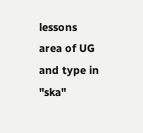lessons area of UG and type in "ska"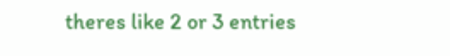theres like 2 or 3 entries